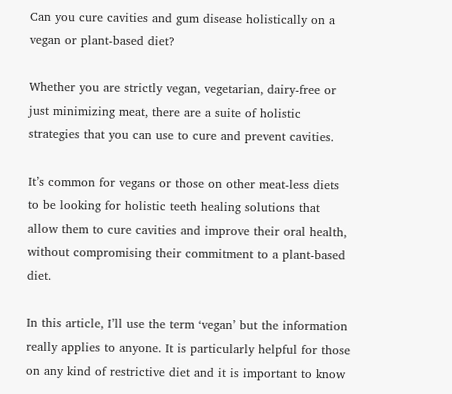Can you cure cavities and gum disease holistically on a vegan or plant-based diet?

Whether you are strictly vegan, vegetarian, dairy-free or just minimizing meat, there are a suite of holistic strategies that you can use to cure and prevent cavities.

It’s common for vegans or those on other meat-less diets to be looking for holistic teeth healing solutions that allow them to cure cavities and improve their oral health, without compromising their commitment to a plant-based diet.

In this article, I’ll use the term ‘vegan’ but the information really applies to anyone. It is particularly helpful for those on any kind of restrictive diet and it is important to know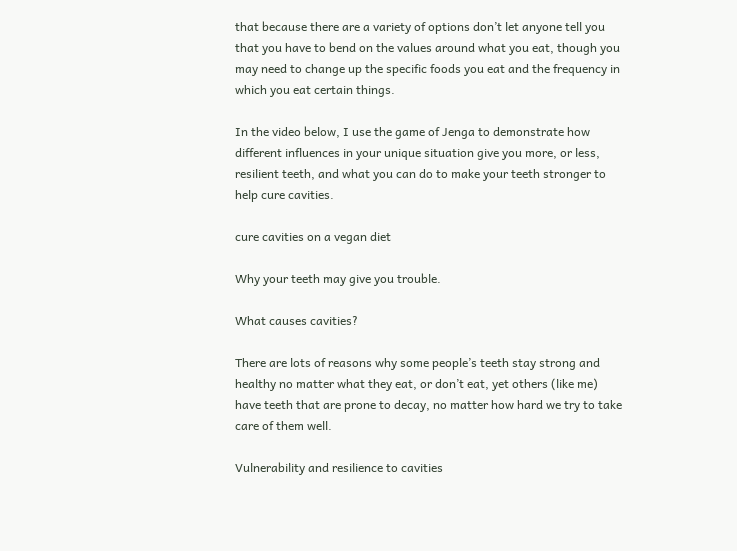that because there are a variety of options don’t let anyone tell you that you have to bend on the values around what you eat, though you may need to change up the specific foods you eat and the frequency in which you eat certain things.

In the video below, I use the game of Jenga to demonstrate how different influences in your unique situation give you more, or less, resilient teeth, and what you can do to make your teeth stronger to help cure cavities.

cure cavities on a vegan diet

Why your teeth may give you trouble.

What causes cavities?

There are lots of reasons why some people’s teeth stay strong and healthy no matter what they eat, or don’t eat, yet others (like me) have teeth that are prone to decay, no matter how hard we try to take care of them well.

Vulnerability and resilience to cavities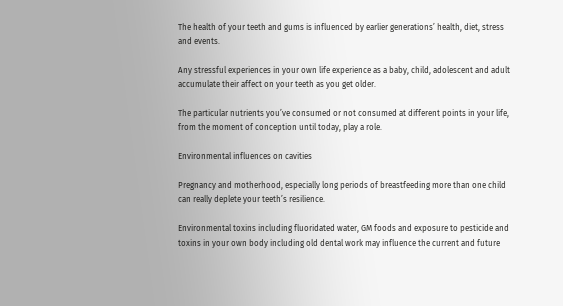The health of your teeth and gums is influenced by earlier generations’ health, diet, stress and events.

Any stressful experiences in your own life experience as a baby, child, adolescent and adult accumulate their affect on your teeth as you get older.

The particular nutrients you’ve consumed or not consumed at different points in your life, from the moment of conception until today, play a role.

Environmental influences on cavities

Pregnancy and motherhood, especially long periods of breastfeeding more than one child can really deplete your teeth’s resilience.

Environmental toxins including fluoridated water, GM foods and exposure to pesticide and toxins in your own body including old dental work may influence the current and future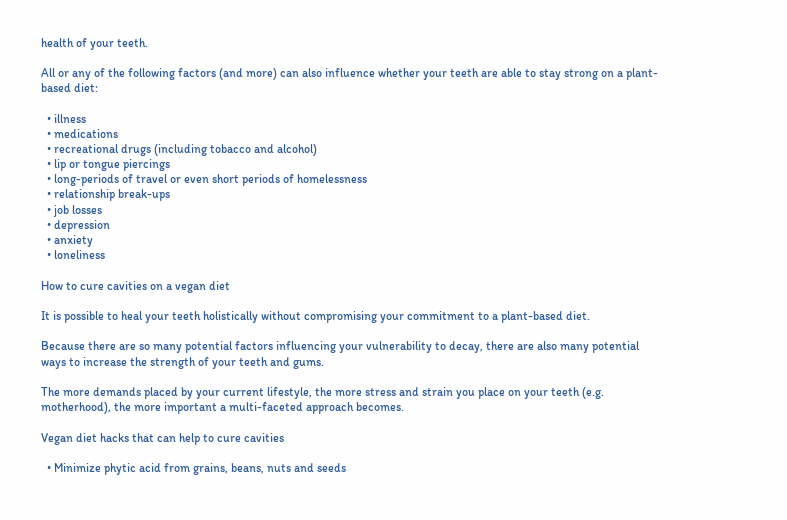health of your teeth.

All or any of the following factors (and more) can also influence whether your teeth are able to stay strong on a plant-based diet:

  • illness
  • medications
  • recreational drugs (including tobacco and alcohol)
  • lip or tongue piercings
  • long-periods of travel or even short periods of homelessness
  • relationship break-ups
  • job losses
  • depression
  • anxiety
  • loneliness

How to cure cavities on a vegan diet

It is possible to heal your teeth holistically without compromising your commitment to a plant-based diet.

Because there are so many potential factors influencing your vulnerability to decay, there are also many potential ways to increase the strength of your teeth and gums.

The more demands placed by your current lifestyle, the more stress and strain you place on your teeth (e.g. motherhood), the more important a multi-faceted approach becomes.

Vegan diet hacks that can help to cure cavities

  • Minimize phytic acid from grains, beans, nuts and seeds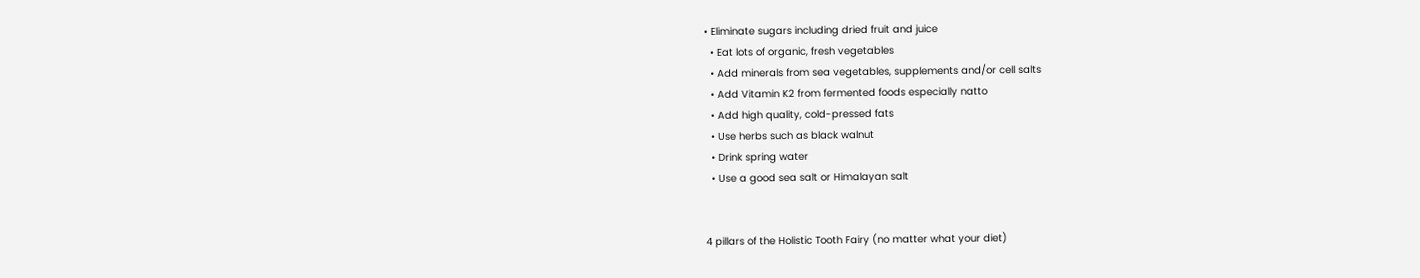• Eliminate sugars including dried fruit and juice
  • Eat lots of organic, fresh vegetables
  • Add minerals from sea vegetables, supplements and/or cell salts
  • Add Vitamin K2 from fermented foods especially natto
  • Add high quality, cold-pressed fats
  • Use herbs such as black walnut
  • Drink spring water
  • Use a good sea salt or Himalayan salt


4 pillars of the Holistic Tooth Fairy (no matter what your diet)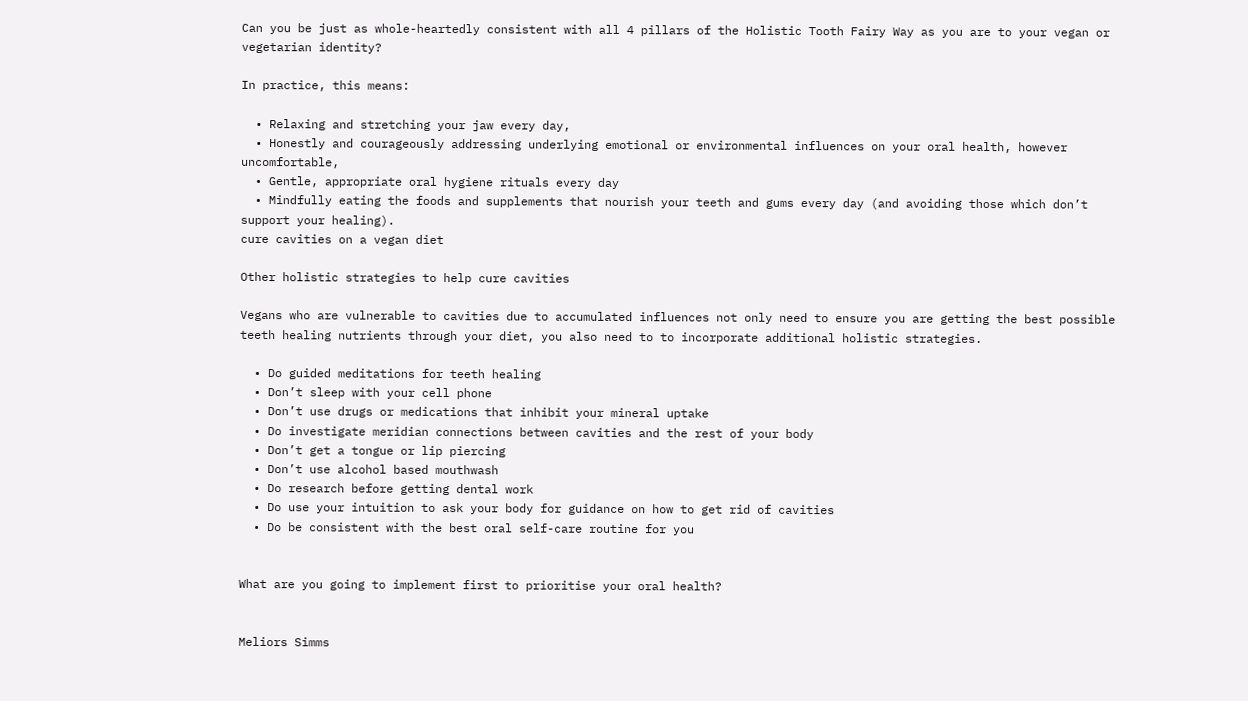Can you be just as whole-heartedly consistent with all 4 pillars of the Holistic Tooth Fairy Way as you are to your vegan or vegetarian identity?

In practice, this means:

  • Relaxing and stretching your jaw every day,
  • Honestly and courageously addressing underlying emotional or environmental influences on your oral health, however uncomfortable,
  • Gentle, appropriate oral hygiene rituals every day
  • Mindfully eating the foods and supplements that nourish your teeth and gums every day (and avoiding those which don’t support your healing).
cure cavities on a vegan diet

Other holistic strategies to help cure cavities

Vegans who are vulnerable to cavities due to accumulated influences not only need to ensure you are getting the best possible teeth healing nutrients through your diet, you also need to to incorporate additional holistic strategies.

  • Do guided meditations for teeth healing
  • Don’t sleep with your cell phone
  • Don’t use drugs or medications that inhibit your mineral uptake
  • Do investigate meridian connections between cavities and the rest of your body
  • Don’t get a tongue or lip piercing
  • Don’t use alcohol based mouthwash
  • Do research before getting dental work
  • Do use your intuition to ask your body for guidance on how to get rid of cavities
  • Do be consistent with the best oral self-care routine for you


What are you going to implement first to prioritise your oral health?


Meliors Simms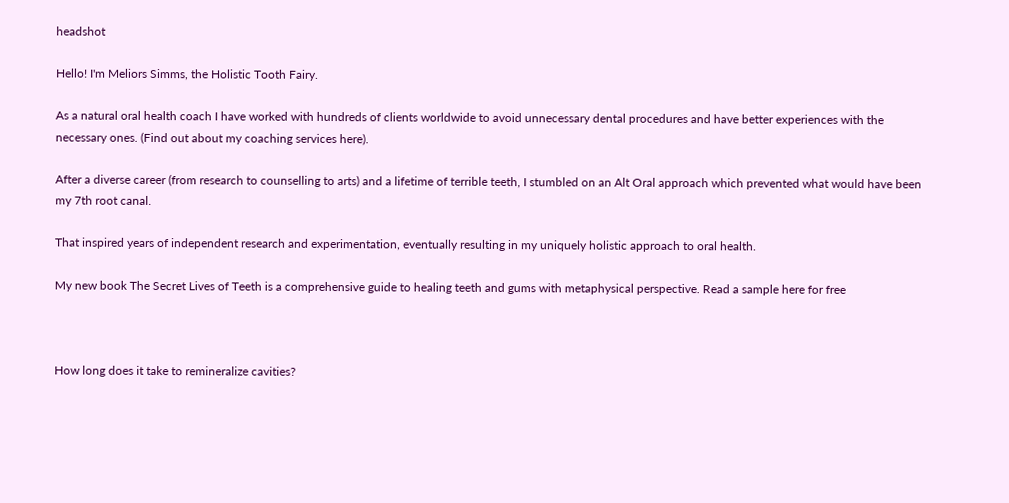headshot

Hello! I'm Meliors Simms, the Holistic Tooth Fairy.

As a natural oral health coach I have worked with hundreds of clients worldwide to avoid unnecessary dental procedures and have better experiences with the necessary ones. (Find out about my coaching services here).

After a diverse career (from research to counselling to arts) and a lifetime of terrible teeth, I stumbled on an Alt Oral approach which prevented what would have been my 7th root canal.

That inspired years of independent research and experimentation, eventually resulting in my uniquely holistic approach to oral health.

My new book The Secret Lives of Teeth is a comprehensive guide to healing teeth and gums with metaphysical perspective. Read a sample here for free



How long does it take to remineralize cavities?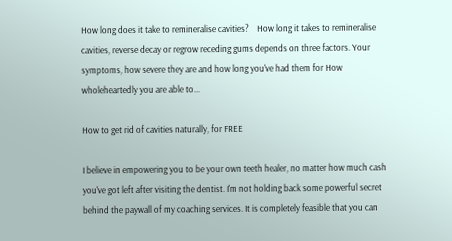How long does it take to remineralise cavities?    How long it takes to remineralise cavities, reverse decay or regrow receding gums depends on three factors. Your symptoms, how severe they are and how long you've had them for How wholeheartedly you are able to...

How to get rid of cavities naturally, for FREE

I believe in empowering you to be your own teeth healer, no matter how much cash you've got left after visiting the dentist. I'm not holding back some powerful secret behind the paywall of my coaching services. It is completely feasible that you can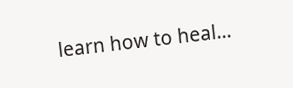learn how to heal...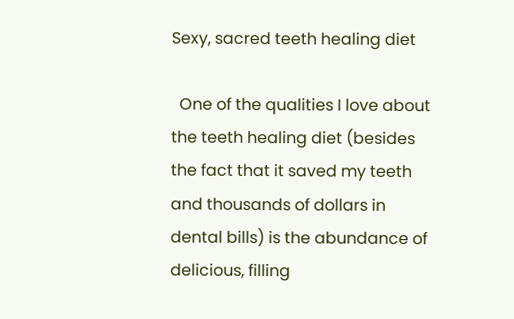Sexy, sacred teeth healing diet

  One of the qualities I love about the teeth healing diet (besides the fact that it saved my teeth and thousands of dollars in dental bills) is the abundance of delicious, filling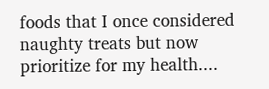foods that I once considered naughty treats but now prioritize for my health....